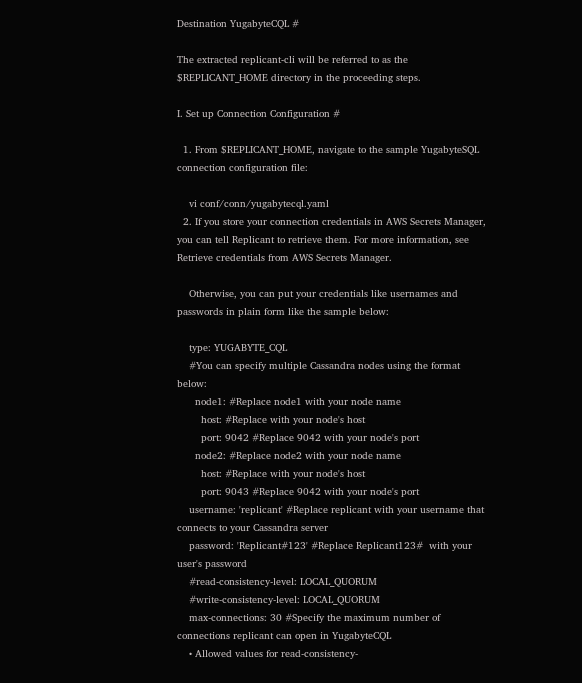Destination YugabyteCQL #

The extracted replicant-cli will be referred to as the $REPLICANT_HOME directory in the proceeding steps.

I. Set up Connection Configuration #

  1. From $REPLICANT_HOME, navigate to the sample YugabyteSQL connection configuration file:

    vi conf/conn/yugabytecql.yaml
  2. If you store your connection credentials in AWS Secrets Manager, you can tell Replicant to retrieve them. For more information, see Retrieve credentials from AWS Secrets Manager.

    Otherwise, you can put your credentials like usernames and passwords in plain form like the sample below:

    type: YUGABYTE_CQL
    #You can specify multiple Cassandra nodes using the format below:
      node1: #Replace node1 with your node name
        host: #Replace with your node's host
        port: 9042 #Replace 9042 with your node's port
      node2: #Replace node2 with your node name
        host: #Replace with your node's host
        port: 9043 #Replace 9042 with your node's port
    username: 'replicant' #Replace replicant with your username that connects to your Cassandra server
    password: 'Replicant#123' #Replace Replicant123#  with your user's password
    #read-consistency-level: LOCAL_QUORUM
    #write-consistency-level: LOCAL_QUORUM
    max-connections: 30 #Specify the maximum number of connections replicant can open in YugabyteCQL
    • Allowed values for read-consistency-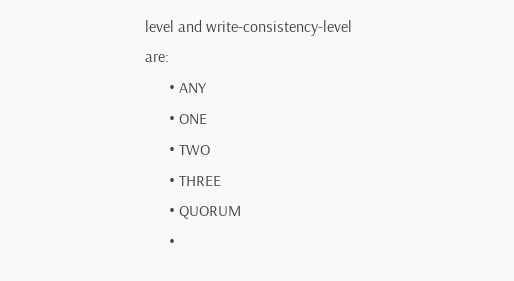level and write-consistency-level are:
      • ANY
      • ONE
      • TWO
      • THREE
      • QUORUM
      •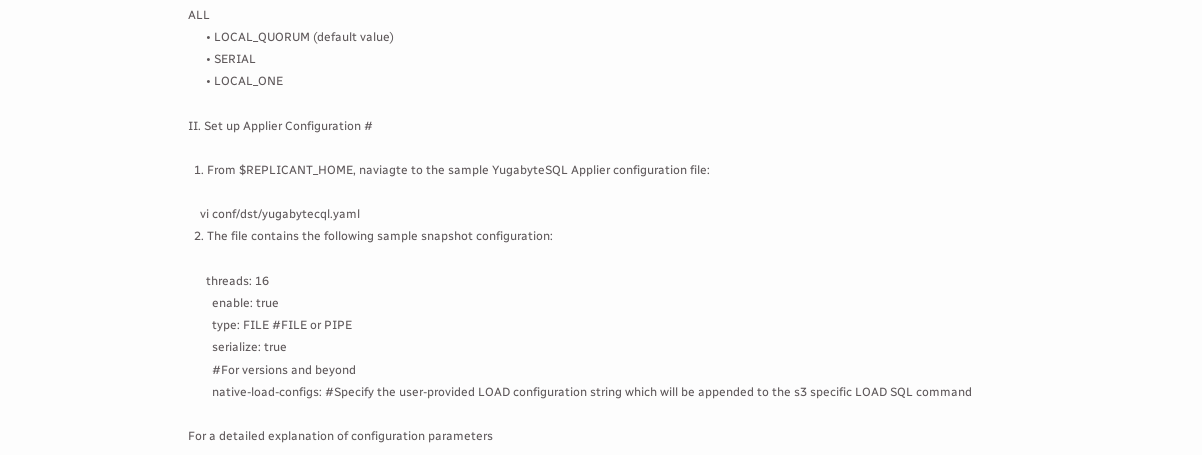ALL
      • LOCAL_QUORUM (default value)
      • SERIAL
      • LOCAL_ONE

II. Set up Applier Configuration #

  1. From $REPLICANT_HOME, naviagte to the sample YugabyteSQL Applier configuration file:

    vi conf/dst/yugabytecql.yaml
  2. The file contains the following sample snapshot configuration:

      threads: 16
        enable: true
        type: FILE #FILE or PIPE
        serialize: true
        #For versions and beyond
        native-load-configs: #Specify the user-provided LOAD configuration string which will be appended to the s3 specific LOAD SQL command

For a detailed explanation of configuration parameters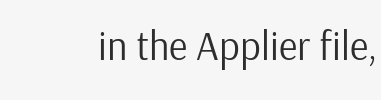in the Applier file,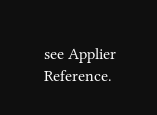see Applier Reference.